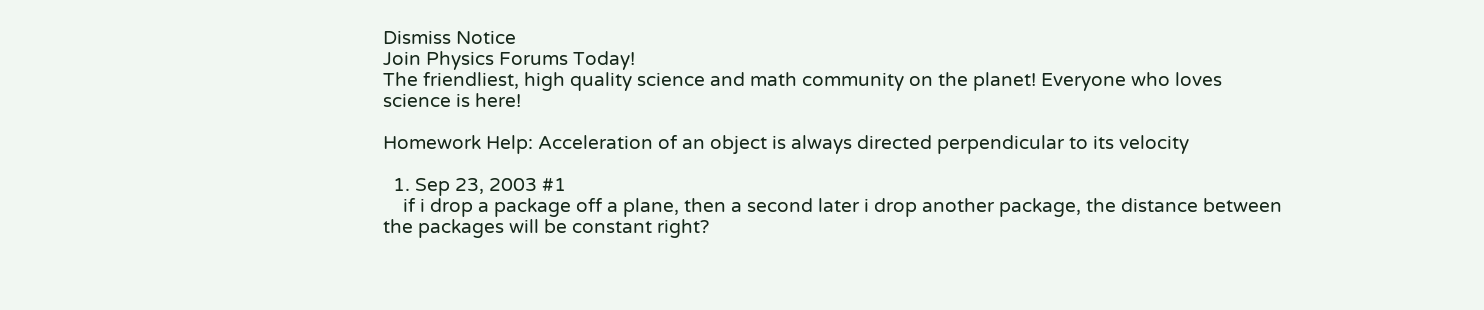Dismiss Notice
Join Physics Forums Today!
The friendliest, high quality science and math community on the planet! Everyone who loves science is here!

Homework Help: Acceleration of an object is always directed perpendicular to its velocity

  1. Sep 23, 2003 #1
    if i drop a package off a plane, then a second later i drop another package, the distance between the packages will be constant right?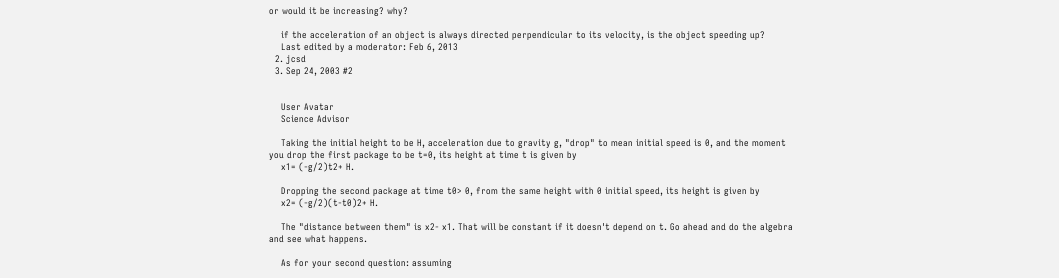or would it be increasing? why?

    if the acceleration of an object is always directed perpendicular to its velocity, is the object speeding up?
    Last edited by a moderator: Feb 6, 2013
  2. jcsd
  3. Sep 24, 2003 #2


    User Avatar
    Science Advisor

    Taking the initial height to be H, acceleration due to gravity g, "drop" to mean initial speed is 0, and the moment you drop the first package to be t=0, its height at time t is given by
    x1= (-g/2)t2+ H.

    Dropping the second package at time t0> 0, from the same height with 0 initial speed, its height is given by
    x2= (-g/2)(t-t0)2+ H.

    The "distance between them" is x2- x1. That will be constant if it doesn't depend on t. Go ahead and do the algebra and see what happens.

    As for your second question: assuming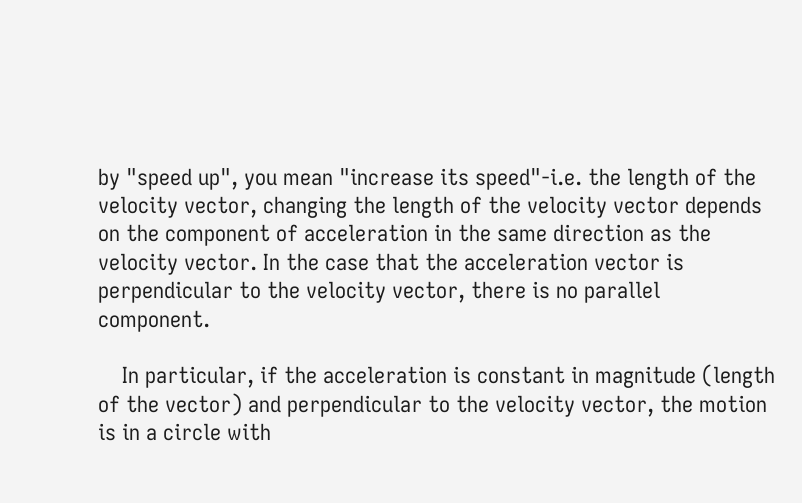by "speed up", you mean "increase its speed"-i.e. the length of the velocity vector, changing the length of the velocity vector depends on the component of acceleration in the same direction as the velocity vector. In the case that the acceleration vector is perpendicular to the velocity vector, there is no parallel component.

    In particular, if the acceleration is constant in magnitude (length of the vector) and perpendicular to the velocity vector, the motion is in a circle with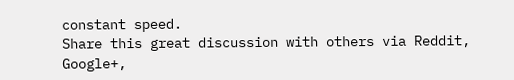constant speed.
Share this great discussion with others via Reddit, Google+,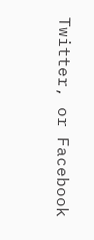Twitter, or Facebook